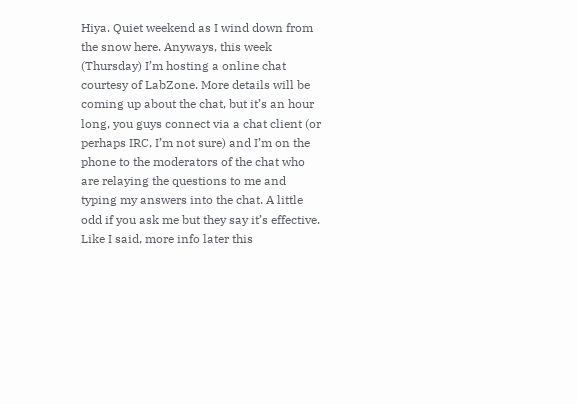Hiya. Quiet weekend as I wind down from the snow here. Anyways, this week (Thursday) I’m hosting a online chat courtesy of LabZone. More details will be coming up about the chat, but it’s an hour long, you guys connect via a chat client (or perhaps IRC, I’m not sure) and I’m on the phone to the moderators of the chat who are relaying the questions to me and typing my answers into the chat. A little odd if you ask me but they say it’s effective. Like I said, more info later this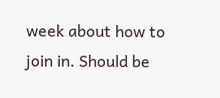week about how to join in. Should be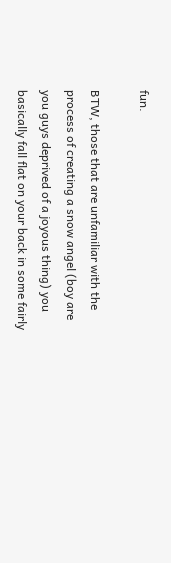fun.

BTW, those that are unfamiliar with the process of creating a snow angel (boy are you guys deprived of a joyous thing) you basically fall flat on your back in some fairly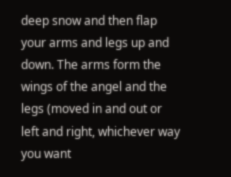deep snow and then flap your arms and legs up and down. The arms form the wings of the angel and the legs (moved in and out or left and right, whichever way you want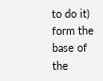to do it) form the base of the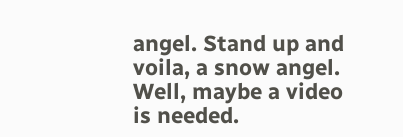angel. Stand up and voila, a snow angel. Well, maybe a video is needed.